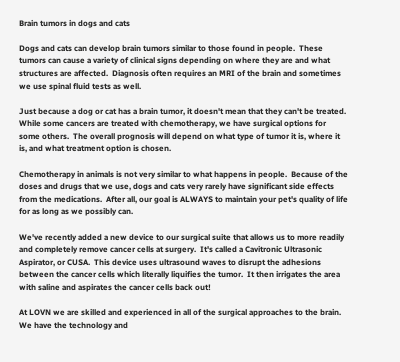Brain tumors in dogs and cats

Dogs and cats can develop brain tumors similar to those found in people.  These tumors can cause a variety of clinical signs depending on where they are and what structures are affected.  Diagnosis often requires an MRI of the brain and sometimes we use spinal fluid tests as well.

Just because a dog or cat has a brain tumor, it doesn't mean that they can't be treated.  While some cancers are treated with chemotherapy, we have surgical options for some others.  The overall prognosis will depend on what type of tumor it is, where it is, and what treatment option is chosen.

Chemotherapy in animals is not very similar to what happens in people.  Because of the doses and drugs that we use, dogs and cats very rarely have significant side effects from the medications.  After all, our goal is ALWAYS to maintain your pet's quality of life for as long as we possibly can.

We've recently added a new device to our surgical suite that allows us to more readily and completely remove cancer cells at surgery.  It's called a Cavitronic Ultrasonic Aspirator, or CUSA.  This device uses ultrasound waves to disrupt the adhesions between the cancer cells which literally liquifies the tumor.  It then irrigates the area with saline and aspirates the cancer cells back out!

At LOVN we are skilled and experienced in all of the surgical approaches to the brain.  We have the technology and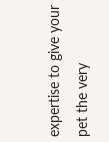expertise to give your pet the very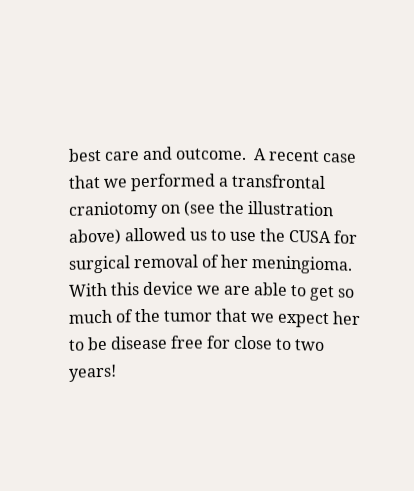best care and outcome.  A recent case that we performed a transfrontal craniotomy on (see the illustration above) allowed us to use the CUSA for surgical removal of her meningioma.  With this device we are able to get so much of the tumor that we expect her to be disease free for close to two years!